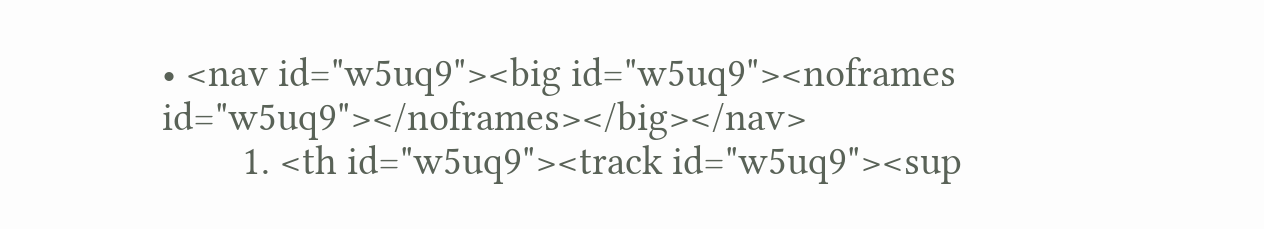• <nav id="w5uq9"><big id="w5uq9"><noframes id="w5uq9"></noframes></big></nav>
        1. <th id="w5uq9"><track id="w5uq9"><sup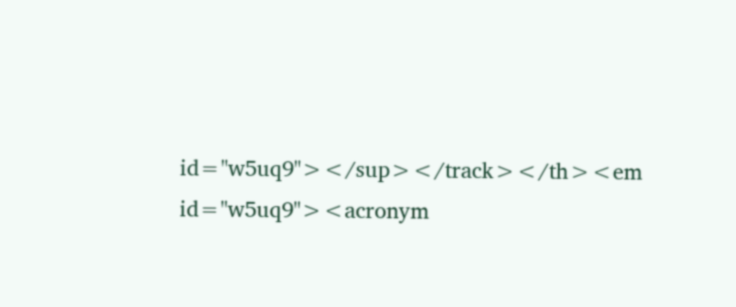id="w5uq9"></sup></track></th><em id="w5uq9"><acronym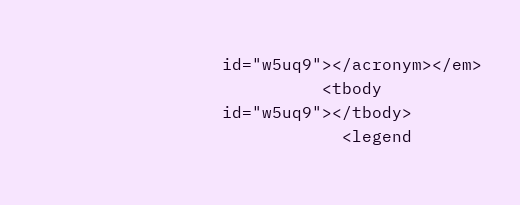id="w5uq9"></acronym></em>
          <tbody id="w5uq9"></tbody>
            <legend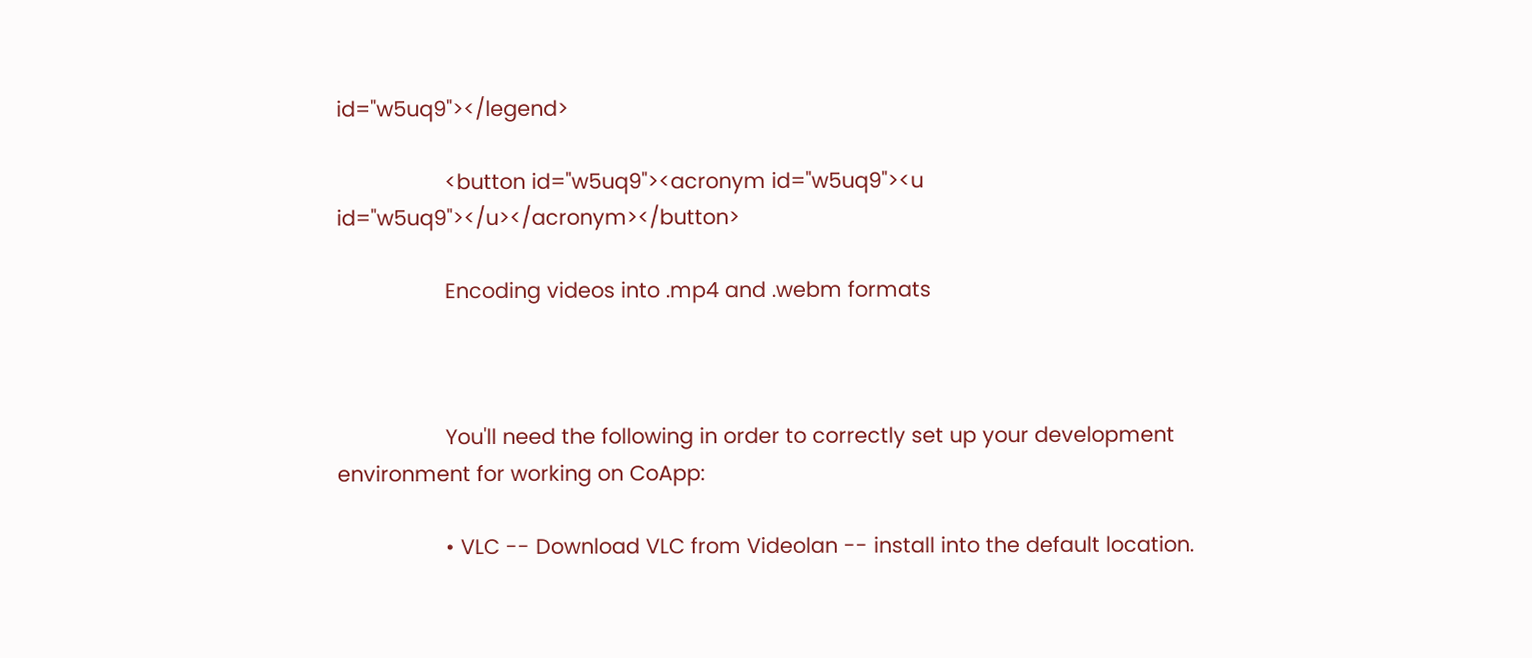id="w5uq9"></legend>

                  <button id="w5uq9"><acronym id="w5uq9"><u id="w5uq9"></u></acronym></button>

                  Encoding videos into .mp4 and .webm formats



                  You'll need the following in order to correctly set up your development environment for working on CoApp:

                  • VLC -- Download VLC from Videolan -- install into the default location.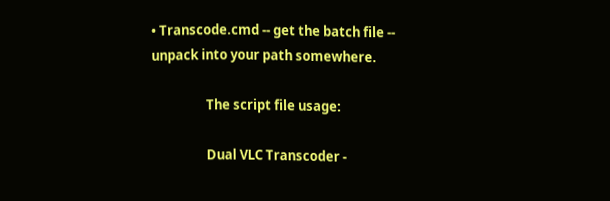• Transcode.cmd -- get the batch file -- unpack into your path somewhere.

                  The script file usage:

                  Dual VLC Transcoder -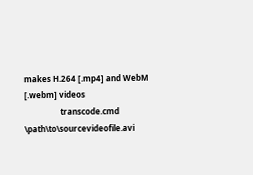makes H.264 [.mp4] and WebM [.webm] videos
                  transcode.cmd \path\to\sourcevideofile.avi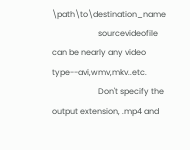\path\to\destination_name
                       sourcevideofile can be nearly any video type--avi,wmv,mkv..etc.
                       Don't specify the output extension, .mp4 and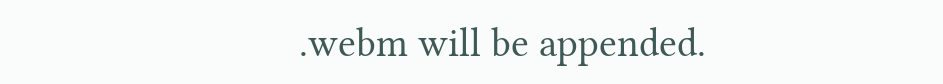.webm will be appended.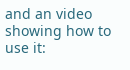and an video showing how to use it: